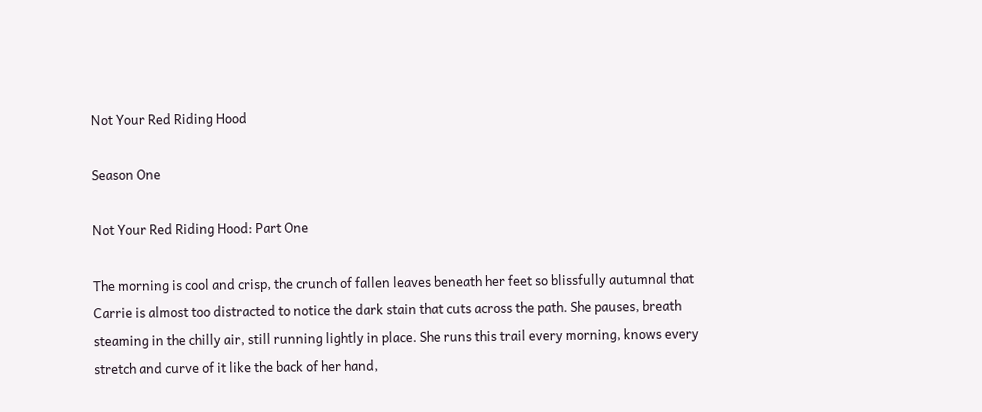Not Your Red Riding Hood

Season One

Not Your Red Riding Hood: Part One

The morning is cool and crisp, the crunch of fallen leaves beneath her feet so blissfully autumnal that Carrie is almost too distracted to notice the dark stain that cuts across the path. She pauses, breath steaming in the chilly air, still running lightly in place. She runs this trail every morning, knows every stretch and curve of it like the back of her hand,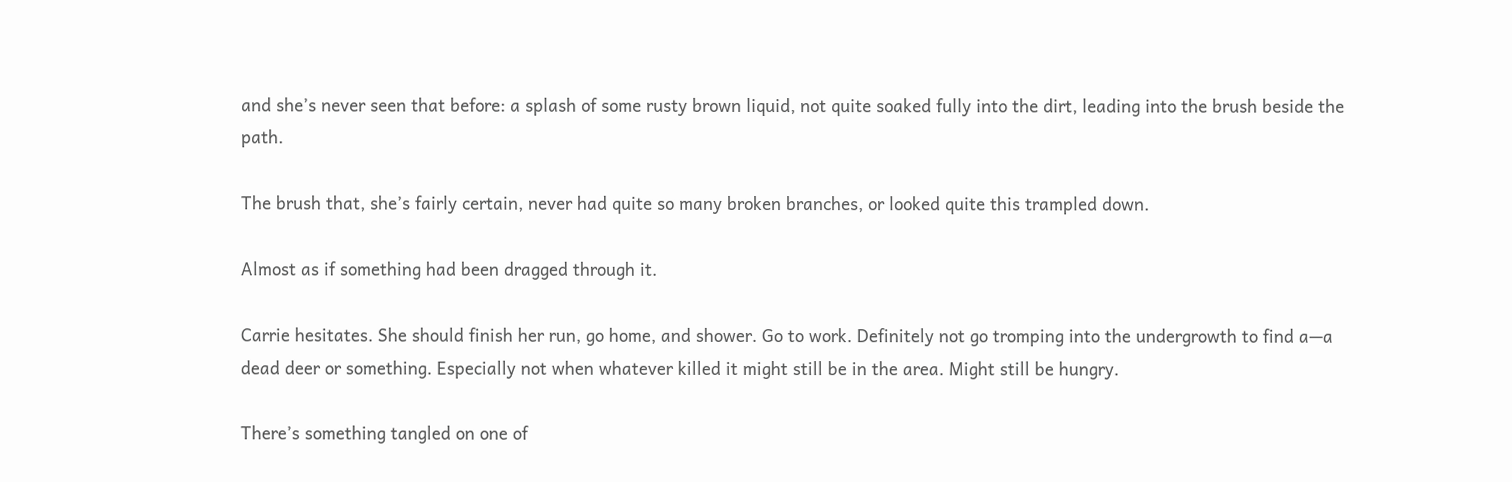and she’s never seen that before: a splash of some rusty brown liquid, not quite soaked fully into the dirt, leading into the brush beside the path.

The brush that, she’s fairly certain, never had quite so many broken branches, or looked quite this trampled down.

Almost as if something had been dragged through it.

Carrie hesitates. She should finish her run, go home, and shower. Go to work. Definitely not go tromping into the undergrowth to find a—a dead deer or something. Especially not when whatever killed it might still be in the area. Might still be hungry.

There’s something tangled on one of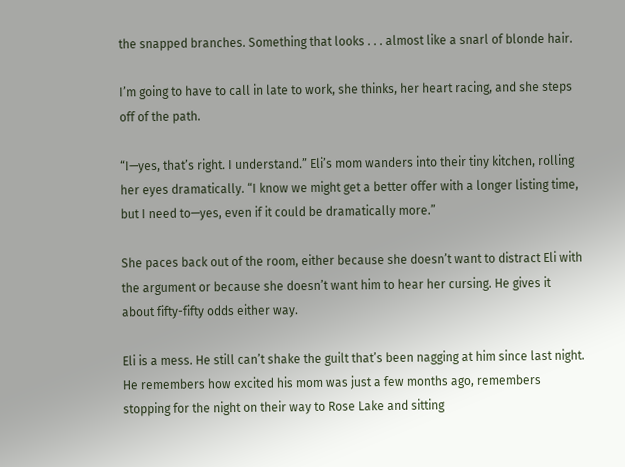the snapped branches. Something that looks . . . almost like a snarl of blonde hair.

I’m going to have to call in late to work, she thinks, her heart racing, and she steps off of the path.

“I—yes, that’s right. I understand.” Eli’s mom wanders into their tiny kitchen, rolling her eyes dramatically. “I know we might get a better offer with a longer listing time, but I need to—yes, even if it could be dramatically more.”

She paces back out of the room, either because she doesn’t want to distract Eli with the argument or because she doesn’t want him to hear her cursing. He gives it about fifty-fifty odds either way.

Eli is a mess. He still can’t shake the guilt that’s been nagging at him since last night. He remembers how excited his mom was just a few months ago, remembers stopping for the night on their way to Rose Lake and sitting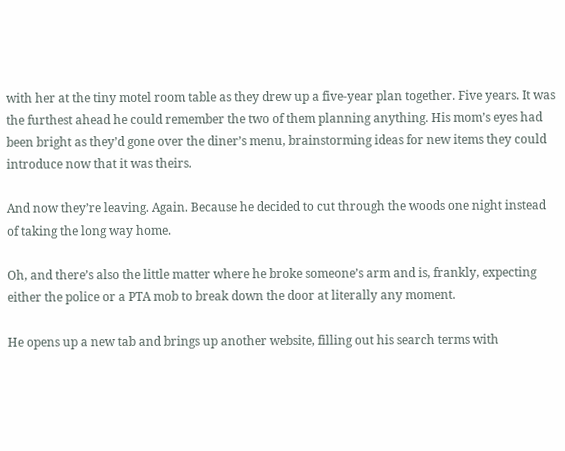with her at the tiny motel room table as they drew up a five-year plan together. Five years. It was the furthest ahead he could remember the two of them planning anything. His mom’s eyes had been bright as they’d gone over the diner’s menu, brainstorming ideas for new items they could introduce now that it was theirs.

And now they’re leaving. Again. Because he decided to cut through the woods one night instead of taking the long way home.

Oh, and there’s also the little matter where he broke someone’s arm and is, frankly, expecting either the police or a PTA mob to break down the door at literally any moment.

He opens up a new tab and brings up another website, filling out his search terms with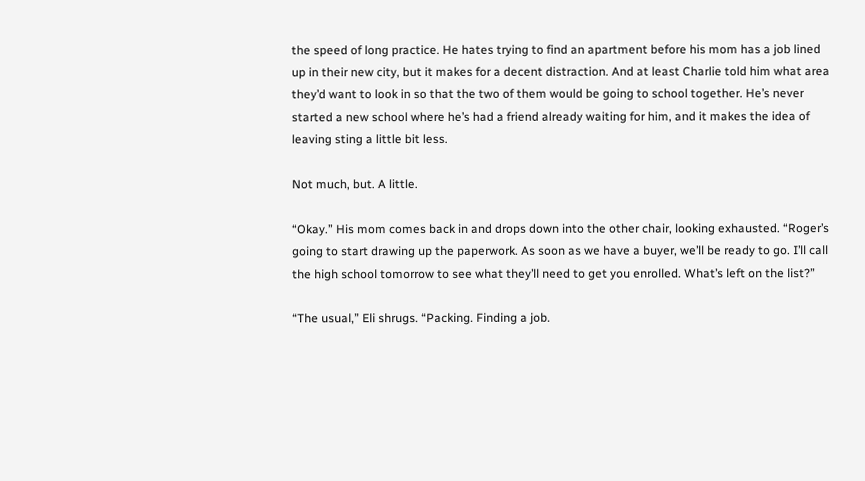the speed of long practice. He hates trying to find an apartment before his mom has a job lined up in their new city, but it makes for a decent distraction. And at least Charlie told him what area they’d want to look in so that the two of them would be going to school together. He’s never started a new school where he’s had a friend already waiting for him, and it makes the idea of leaving sting a little bit less.

Not much, but. A little.

“Okay.” His mom comes back in and drops down into the other chair, looking exhausted. “Roger’s going to start drawing up the paperwork. As soon as we have a buyer, we’ll be ready to go. I’ll call the high school tomorrow to see what they’ll need to get you enrolled. What’s left on the list?”

“The usual,” Eli shrugs. “Packing. Finding a job.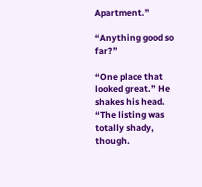Apartment.”

“Anything good so far?”

“One place that looked great.” He shakes his head. “The listing was totally shady, though.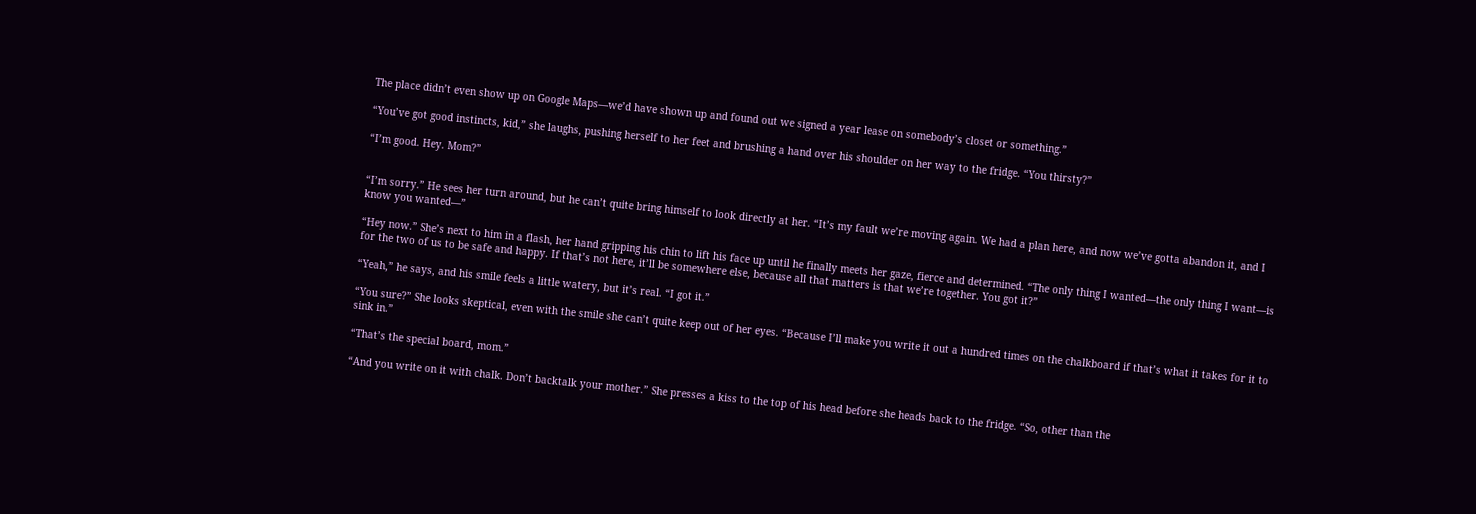The place didn’t even show up on Google Maps—we’d have shown up and found out we signed a year lease on somebody’s closet or something.”

“You’ve got good instincts, kid,” she laughs, pushing herself to her feet and brushing a hand over his shoulder on her way to the fridge. “You thirsty?”

“I’m good. Hey. Mom?”


“I’m sorry.” He sees her turn around, but he can’t quite bring himself to look directly at her. “It’s my fault we’re moving again. We had a plan here, and now we’ve gotta abandon it, and I know you wanted—”

“Hey now.” She’s next to him in a flash, her hand gripping his chin to lift his face up until he finally meets her gaze, fierce and determined. “The only thing I wanted—the only thing I want—is for the two of us to be safe and happy. If that’s not here, it’ll be somewhere else, because all that matters is that we’re together. You got it?”

“Yeah,” he says, and his smile feels a little watery, but it’s real. “I got it.”

“You sure?” She looks skeptical, even with the smile she can’t quite keep out of her eyes. “Because I’ll make you write it out a hundred times on the chalkboard if that’s what it takes for it to sink in.”

“That’s the special board, mom.”

“And you write on it with chalk. Don’t backtalk your mother.” She presses a kiss to the top of his head before she heads back to the fridge. “So, other than the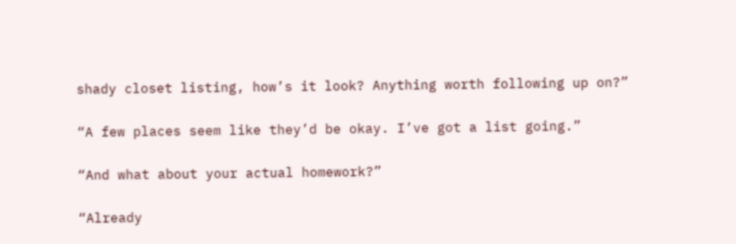shady closet listing, how’s it look? Anything worth following up on?”

“A few places seem like they’d be okay. I’ve got a list going.”

“And what about your actual homework?”

“Already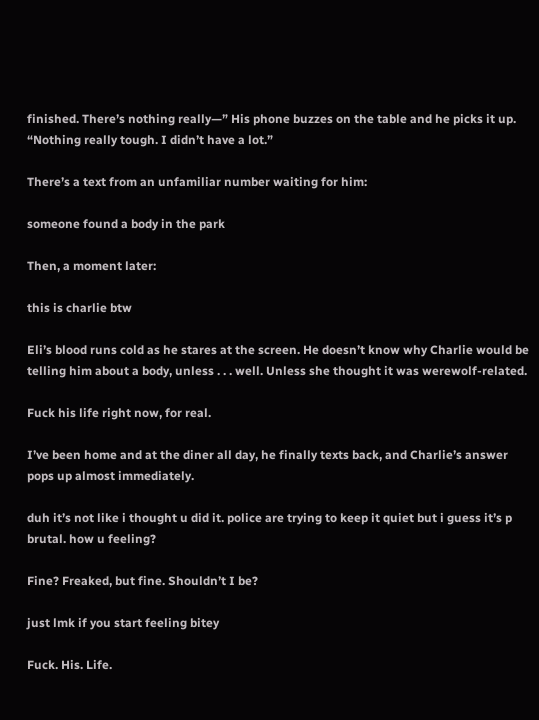finished. There’s nothing really—” His phone buzzes on the table and he picks it up. “Nothing really tough. I didn’t have a lot.”

There’s a text from an unfamiliar number waiting for him:

someone found a body in the park

Then, a moment later:

this is charlie btw

Eli’s blood runs cold as he stares at the screen. He doesn’t know why Charlie would be telling him about a body, unless . . . well. Unless she thought it was werewolf-related.

Fuck his life right now, for real.

I’ve been home and at the diner all day, he finally texts back, and Charlie’s answer pops up almost immediately.

duh it’s not like i thought u did it. police are trying to keep it quiet but i guess it’s p brutal. how u feeling?

Fine? Freaked, but fine. Shouldn’t I be?

just lmk if you start feeling bitey

Fuck. His. Life.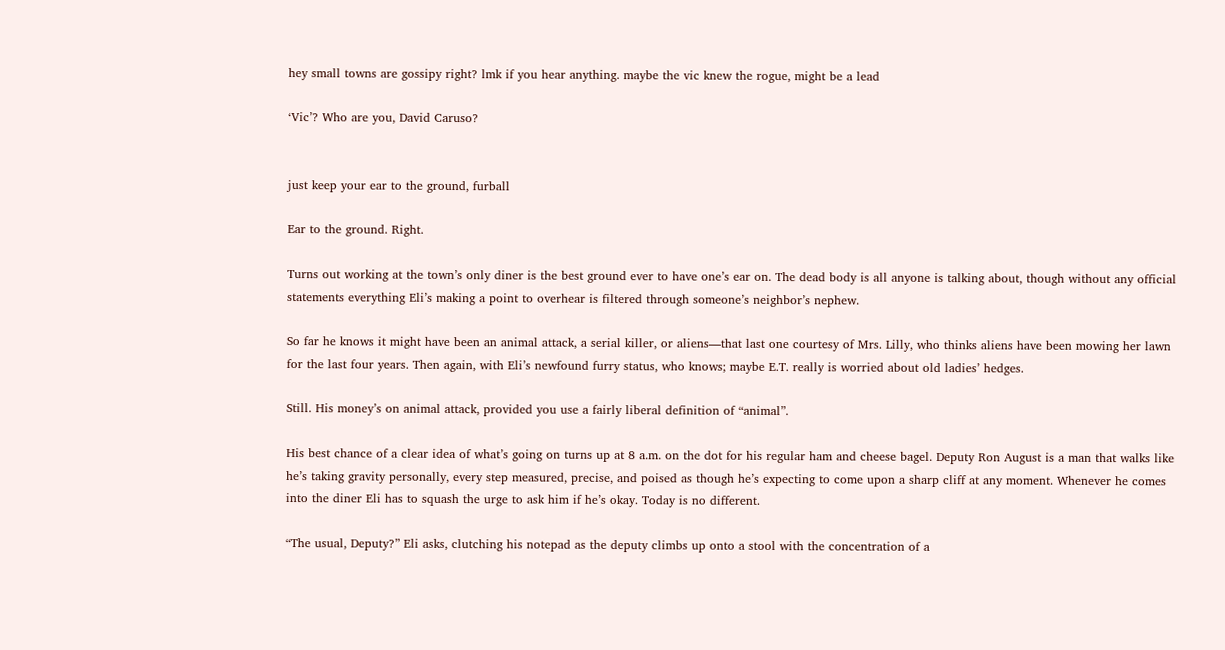hey small towns are gossipy right? lmk if you hear anything. maybe the vic knew the rogue, might be a lead

‘Vic’? Who are you, David Caruso?


just keep your ear to the ground, furball

Ear to the ground. Right.

Turns out working at the town’s only diner is the best ground ever to have one’s ear on. The dead body is all anyone is talking about, though without any official statements everything Eli’s making a point to overhear is filtered through someone’s neighbor’s nephew.

So far he knows it might have been an animal attack, a serial killer, or aliens—that last one courtesy of Mrs. Lilly, who thinks aliens have been mowing her lawn for the last four years. Then again, with Eli’s newfound furry status, who knows; maybe E.T. really is worried about old ladies’ hedges.

Still. His money’s on animal attack, provided you use a fairly liberal definition of “animal”.

His best chance of a clear idea of what’s going on turns up at 8 a.m. on the dot for his regular ham and cheese bagel. Deputy Ron August is a man that walks like he’s taking gravity personally, every step measured, precise, and poised as though he’s expecting to come upon a sharp cliff at any moment. Whenever he comes into the diner Eli has to squash the urge to ask him if he’s okay. Today is no different.

“The usual, Deputy?” Eli asks, clutching his notepad as the deputy climbs up onto a stool with the concentration of a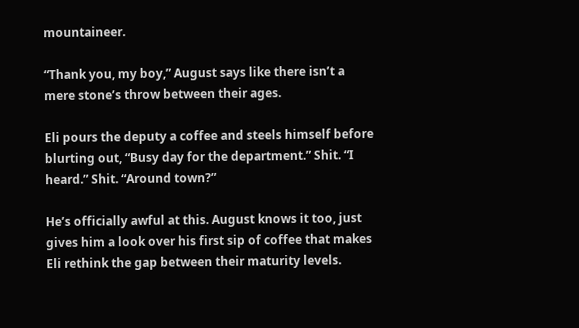mountaineer.

“Thank you, my boy,” August says like there isn’t a mere stone’s throw between their ages.

Eli pours the deputy a coffee and steels himself before blurting out, “Busy day for the department.” Shit. “I heard.” Shit. “Around town?”

He’s officially awful at this. August knows it too, just gives him a look over his first sip of coffee that makes Eli rethink the gap between their maturity levels.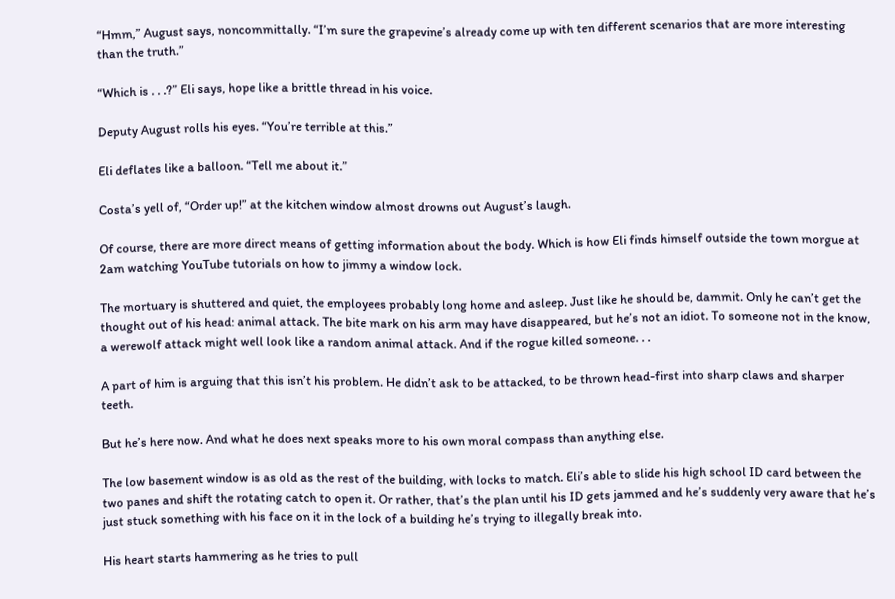“Hmm,” August says, noncommittally. “I’m sure the grapevine’s already come up with ten different scenarios that are more interesting than the truth.”

“Which is . . .?” Eli says, hope like a brittle thread in his voice.

Deputy August rolls his eyes. “You’re terrible at this.”

Eli deflates like a balloon. “Tell me about it.”

Costa’s yell of, “Order up!” at the kitchen window almost drowns out August’s laugh.

Of course, there are more direct means of getting information about the body. Which is how Eli finds himself outside the town morgue at 2am watching YouTube tutorials on how to jimmy a window lock.

The mortuary is shuttered and quiet, the employees probably long home and asleep. Just like he should be, dammit. Only he can’t get the thought out of his head: animal attack. The bite mark on his arm may have disappeared, but he’s not an idiot. To someone not in the know, a werewolf attack might well look like a random animal attack. And if the rogue killed someone. . .

A part of him is arguing that this isn’t his problem. He didn’t ask to be attacked, to be thrown head-first into sharp claws and sharper teeth.

But he’s here now. And what he does next speaks more to his own moral compass than anything else.

The low basement window is as old as the rest of the building, with locks to match. Eli’s able to slide his high school ID card between the two panes and shift the rotating catch to open it. Or rather, that’s the plan until his ID gets jammed and he’s suddenly very aware that he’s just stuck something with his face on it in the lock of a building he’s trying to illegally break into.

His heart starts hammering as he tries to pull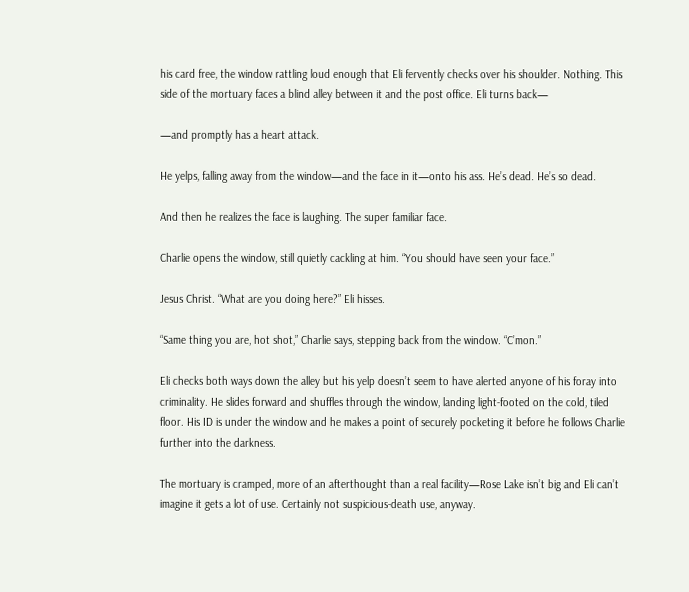his card free, the window rattling loud enough that Eli fervently checks over his shoulder. Nothing. This side of the mortuary faces a blind alley between it and the post office. Eli turns back—

—and promptly has a heart attack.

He yelps, falling away from the window—and the face in it—onto his ass. He’s dead. He’s so dead.

And then he realizes the face is laughing. The super familiar face.

Charlie opens the window, still quietly cackling at him. “You should have seen your face.”

Jesus Christ. “What are you doing here?” Eli hisses.

“Same thing you are, hot shot,” Charlie says, stepping back from the window. “C’mon.”

Eli checks both ways down the alley but his yelp doesn’t seem to have alerted anyone of his foray into criminality. He slides forward and shuffles through the window, landing light-footed on the cold, tiled floor. His ID is under the window and he makes a point of securely pocketing it before he follows Charlie further into the darkness.

The mortuary is cramped, more of an afterthought than a real facility—Rose Lake isn’t big and Eli can’t imagine it gets a lot of use. Certainly not suspicious-death use, anyway.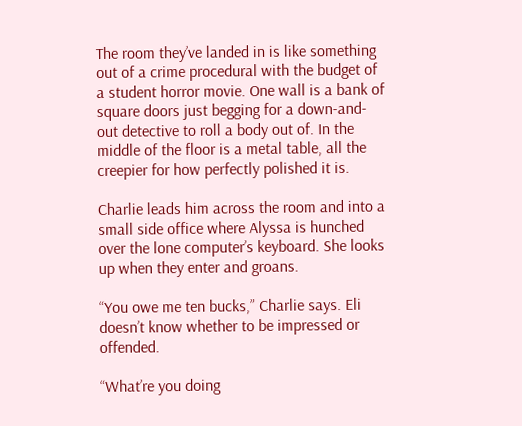The room they’ve landed in is like something out of a crime procedural with the budget of a student horror movie. One wall is a bank of square doors just begging for a down-and-out detective to roll a body out of. In the middle of the floor is a metal table, all the creepier for how perfectly polished it is.

Charlie leads him across the room and into a small side office where Alyssa is hunched over the lone computer’s keyboard. She looks up when they enter and groans.

“You owe me ten bucks,” Charlie says. Eli doesn’t know whether to be impressed or offended.

“What’re you doing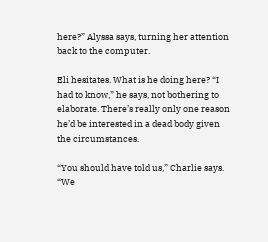here?” Alyssa says, turning her attention back to the computer.

Eli hesitates. What is he doing here? “I had to know,” he says, not bothering to elaborate. There’s really only one reason he’d be interested in a dead body given the circumstances.

“You should have told us,” Charlie says. “We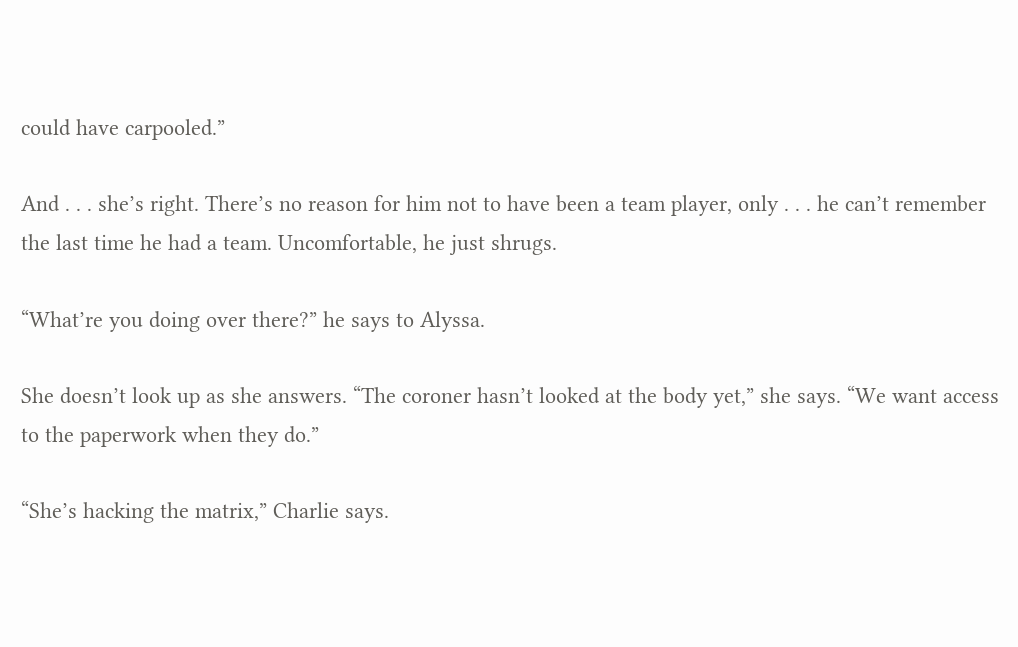could have carpooled.”

And . . . she’s right. There’s no reason for him not to have been a team player, only . . . he can’t remember the last time he had a team. Uncomfortable, he just shrugs.

“What’re you doing over there?” he says to Alyssa.

She doesn’t look up as she answers. “The coroner hasn’t looked at the body yet,” she says. “We want access to the paperwork when they do.”

“She’s hacking the matrix,” Charlie says.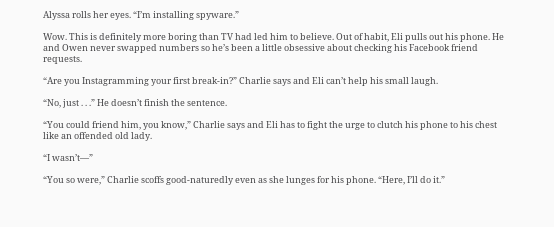Alyssa rolls her eyes. “I’m installing spyware.”

Wow. This is definitely more boring than TV had led him to believe. Out of habit, Eli pulls out his phone. He and Owen never swapped numbers so he’s been a little obsessive about checking his Facebook friend requests.

“Are you Instagramming your first break-in?” Charlie says and Eli can’t help his small laugh.

“No, just . . .” He doesn’t finish the sentence.

“You could friend him, you know,” Charlie says and Eli has to fight the urge to clutch his phone to his chest like an offended old lady.

“I wasn’t—”

“You so were,” Charlie scoffs good-naturedly even as she lunges for his phone. “Here, I’ll do it.”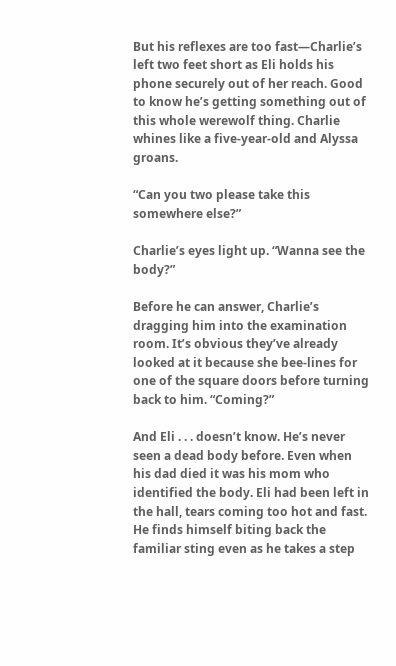But his reflexes are too fast—Charlie’s left two feet short as Eli holds his phone securely out of her reach. Good to know he’s getting something out of this whole werewolf thing. Charlie whines like a five-year-old and Alyssa groans.

“Can you two please take this somewhere else?”

Charlie’s eyes light up. “Wanna see the body?”

Before he can answer, Charlie’s dragging him into the examination room. It’s obvious they’ve already looked at it because she bee-lines for one of the square doors before turning back to him. “Coming?”

And Eli . . . doesn’t know. He’s never seen a dead body before. Even when his dad died it was his mom who identified the body. Eli had been left in the hall, tears coming too hot and fast. He finds himself biting back the familiar sting even as he takes a step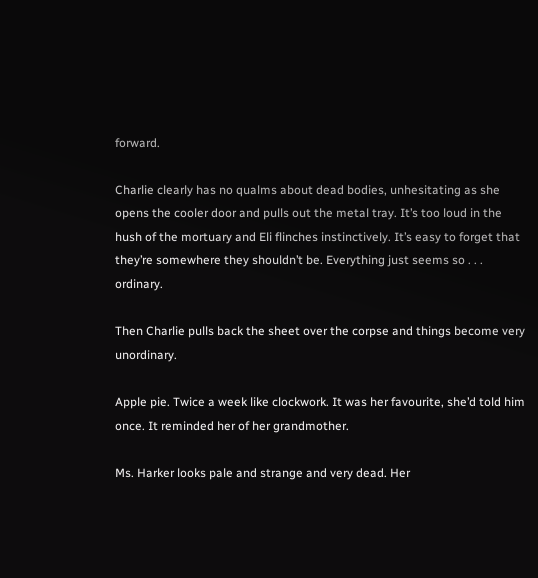forward.

Charlie clearly has no qualms about dead bodies, unhesitating as she opens the cooler door and pulls out the metal tray. It’s too loud in the hush of the mortuary and Eli flinches instinctively. It’s easy to forget that they’re somewhere they shouldn’t be. Everything just seems so . . . ordinary.

Then Charlie pulls back the sheet over the corpse and things become very unordinary.

Apple pie. Twice a week like clockwork. It was her favourite, she’d told him once. It reminded her of her grandmother.

Ms. Harker looks pale and strange and very dead. Her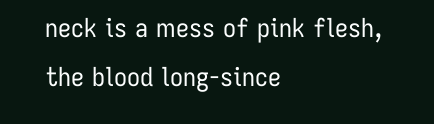neck is a mess of pink flesh, the blood long-since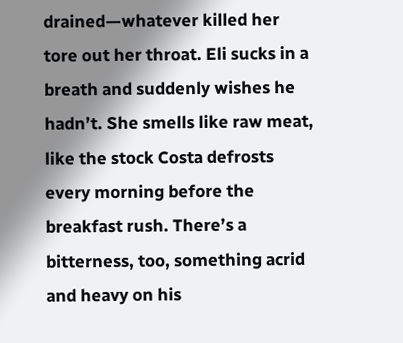drained—whatever killed her tore out her throat. Eli sucks in a breath and suddenly wishes he hadn’t. She smells like raw meat, like the stock Costa defrosts every morning before the breakfast rush. There’s a bitterness, too, something acrid and heavy on his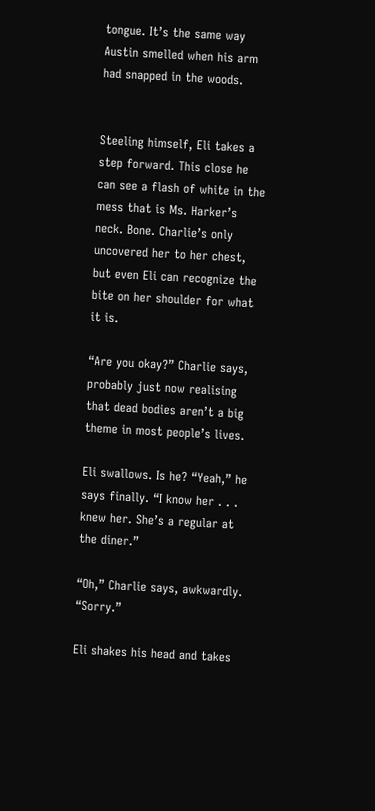tongue. It’s the same way Austin smelled when his arm had snapped in the woods.


Steeling himself, Eli takes a step forward. This close he can see a flash of white in the mess that is Ms. Harker’s neck. Bone. Charlie’s only uncovered her to her chest, but even Eli can recognize the bite on her shoulder for what it is.

“Are you okay?” Charlie says, probably just now realising that dead bodies aren’t a big theme in most people’s lives.

Eli swallows. Is he? “Yeah,” he says finally. “I know her . . . knew her. She’s a regular at the diner.”

“Oh,” Charlie says, awkwardly. “Sorry.”

Eli shakes his head and takes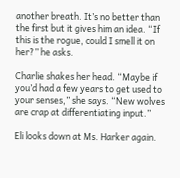another breath. It’s no better than the first but it gives him an idea. “If this is the rogue, could I smell it on her?” he asks.

Charlie shakes her head. “Maybe if you’d had a few years to get used to your senses,” she says. “New wolves are crap at differentiating input.”

Eli looks down at Ms. Harker again.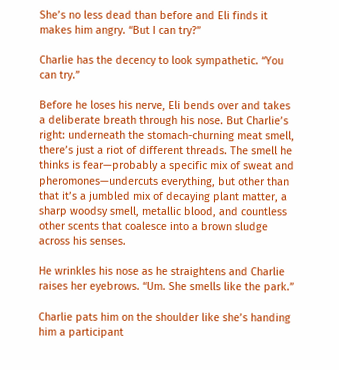She’s no less dead than before and Eli finds it makes him angry. “But I can try?”

Charlie has the decency to look sympathetic. “You can try.”

Before he loses his nerve, Eli bends over and takes a deliberate breath through his nose. But Charlie’s right: underneath the stomach-churning meat smell, there’s just a riot of different threads. The smell he thinks is fear—probably a specific mix of sweat and pheromones—undercuts everything, but other than that it’s a jumbled mix of decaying plant matter, a sharp woodsy smell, metallic blood, and countless other scents that coalesce into a brown sludge across his senses.

He wrinkles his nose as he straightens and Charlie raises her eyebrows. “Um. She smells like the park.”

Charlie pats him on the shoulder like she’s handing him a participant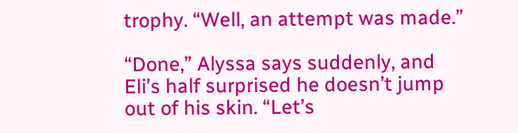trophy. “Well, an attempt was made.”

“Done,” Alyssa says suddenly, and Eli’s half surprised he doesn’t jump out of his skin. “Let’s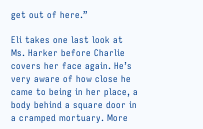get out of here.”

Eli takes one last look at Ms. Harker before Charlie covers her face again. He’s very aware of how close he came to being in her place, a body behind a square door in a cramped mortuary. More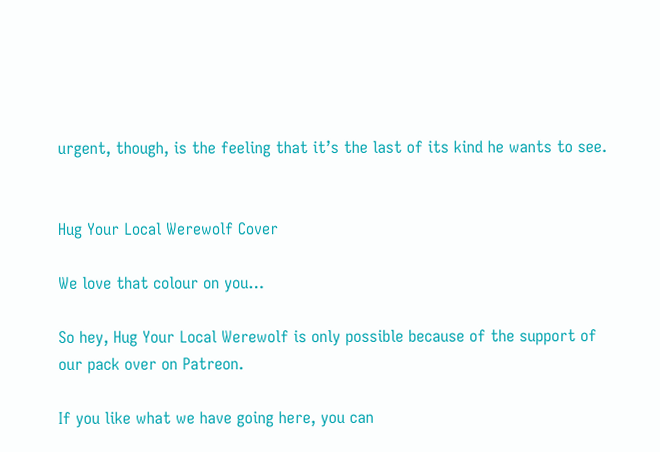urgent, though, is the feeling that it’s the last of its kind he wants to see.


Hug Your Local Werewolf Cover

We love that colour on you…

So hey, Hug Your Local Werewolf is only possible because of the support of our pack over on Patreon.

If you like what we have going here, you can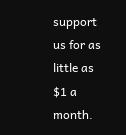support us for as little as $1 a month.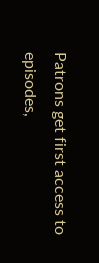Patrons get first access to episodes,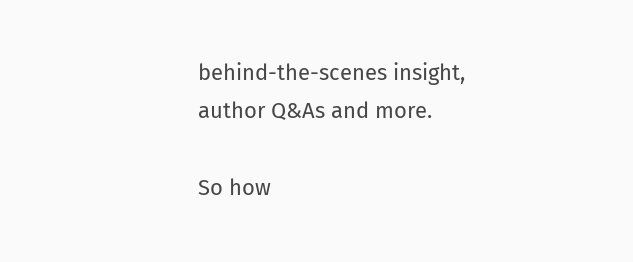behind-the-scenes insight, author Q&As and more.

So how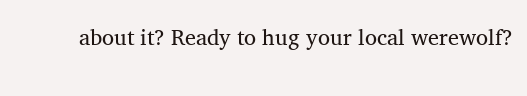about it? Ready to hug your local werewolf?